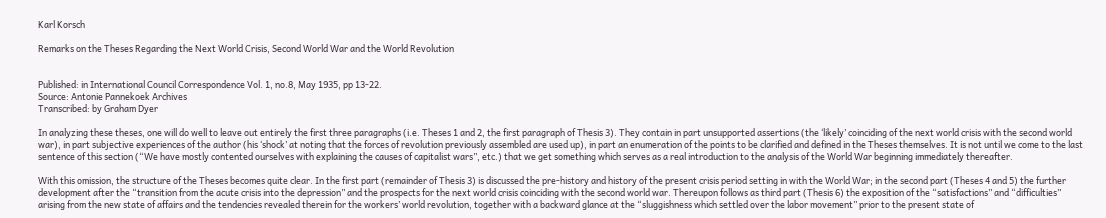Karl Korsch

Remarks on the Theses Regarding the Next World Crisis, Second World War and the World Revolution


Published: in International Council Correspondence Vol. 1, no.8, May 1935, pp 13-22.
Source: Antonie Pannekoek Archives
Transcribed: by Graham Dyer

In analyzing these theses, one will do well to leave out entirely the first three paragraphs (i.e. Theses 1 and 2, the first paragraph of Thesis 3). They contain in part unsupported assertions (the ‘likely’ coinciding of the next world crisis with the second world war), in part subjective experiences of the author (his ‘shock’ at noting that the forces of revolution previously assembled are used up), in part an enumeration of the points to be clarified and defined in the Theses themselves. It is not until we come to the last sentence of this section (“We have mostly contented ourselves with explaining the causes of capitalist wars”, etc.) that we get something which serves as a real introduction to the analysis of the World War beginning immediately thereafter.

With this omission, the structure of the Theses becomes quite clear. In the first part (remainder of Thesis 3) is discussed the pre-history and history of the present crisis period setting in with the World War; in the second part (Theses 4 and 5) the further development after the “transition from the acute crisis into the depression” and the prospects for the next world crisis coinciding with the second world war. Thereupon follows as third part (Thesis 6) the exposition of the “satisfactions” and “difficulties” arising from the new state of affairs and the tendencies revealed therein for the workers’ world revolution, together with a backward glance at the “sluggishness which settled over the labor movement” prior to the present state of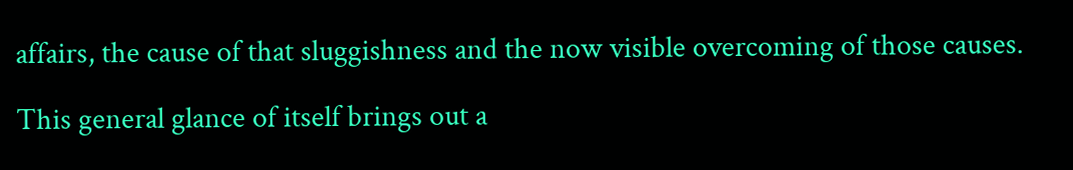affairs, the cause of that sluggishness and the now visible overcoming of those causes.

This general glance of itself brings out a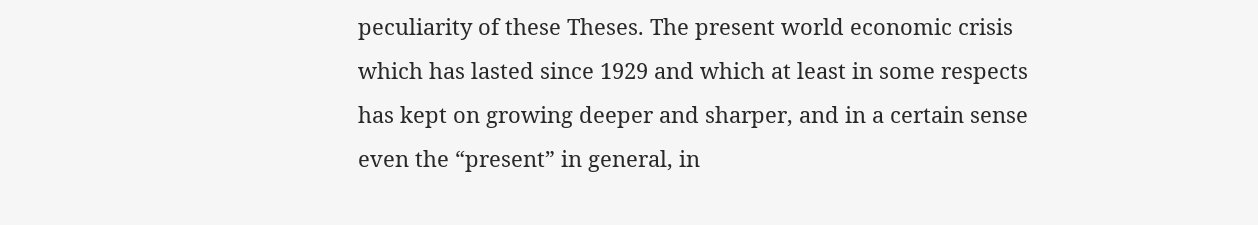peculiarity of these Theses. The present world economic crisis which has lasted since 1929 and which at least in some respects has kept on growing deeper and sharper, and in a certain sense even the “present” in general, in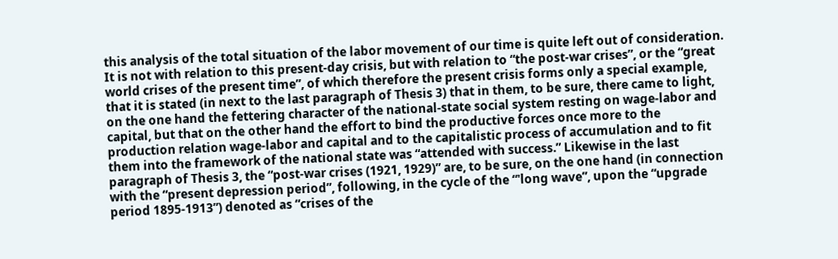this analysis of the total situation of the labor movement of our time is quite left out of consideration. It is not with relation to this present-day crisis, but with relation to “the post-war crises”, or the “great world crises of the present time”, of which therefore the present crisis forms only a special example, that it is stated (in next to the last paragraph of Thesis 3) that in them, to be sure, there came to light, on the one hand the fettering character of the national-state social system resting on wage-labor and capital, but that on the other hand the effort to bind the productive forces once more to the production relation wage-labor and capital and to the capitalistic process of accumulation and to fit them into the framework of the national state was “attended with success.” Likewise in the last paragraph of Thesis 3, the “post-war crises (1921, 1929)” are, to be sure, on the one hand (in connection with the “present depression period”, following, in the cycle of the “'long wave”, upon the “upgrade period 1895-1913”) denoted as “crises of the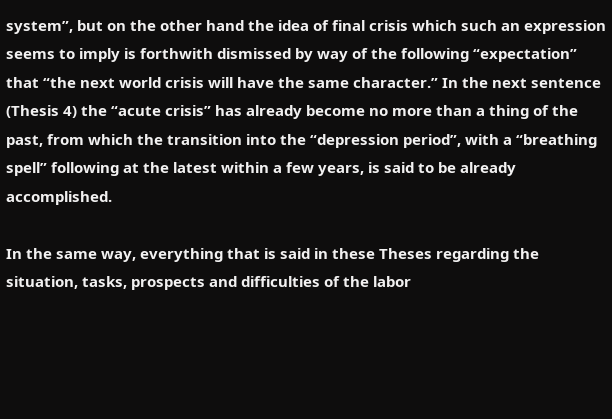system”, but on the other hand the idea of final crisis which such an expression seems to imply is forthwith dismissed by way of the following “expectation” that “the next world crisis will have the same character.” In the next sentence (Thesis 4) the “acute crisis” has already become no more than a thing of the past, from which the transition into the “depression period”, with a “breathing spell” following at the latest within a few years, is said to be already accomplished.

In the same way, everything that is said in these Theses regarding the situation, tasks, prospects and difficulties of the labor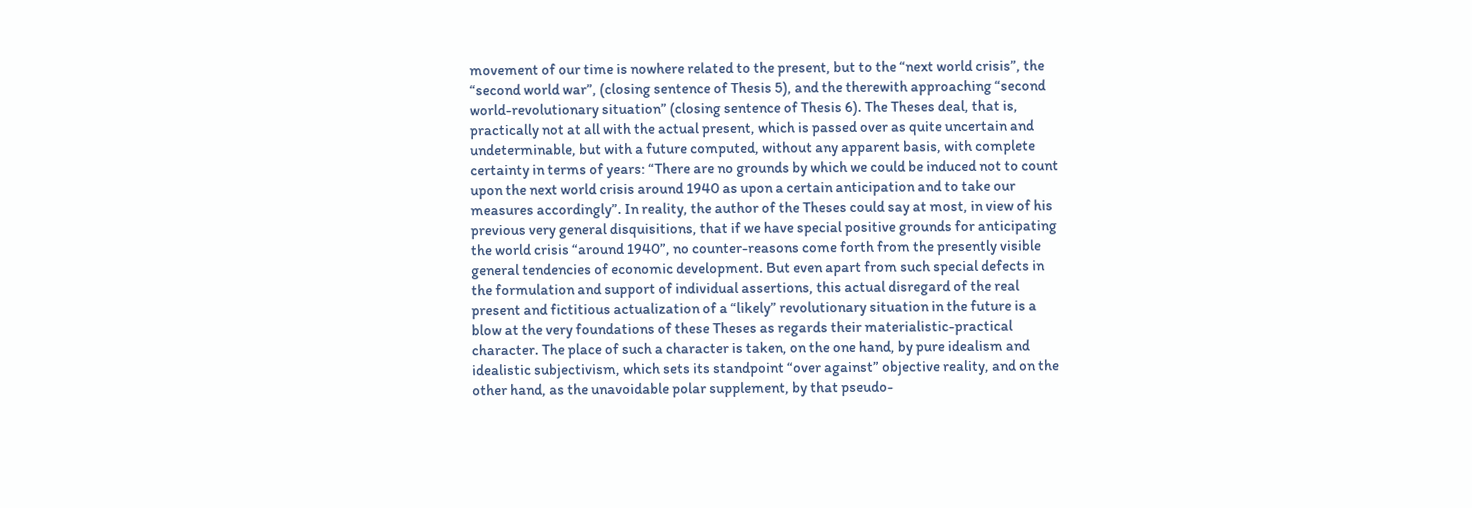movement of our time is nowhere related to the present, but to the “next world crisis”, the “second world war”, (closing sentence of Thesis 5), and the therewith approaching “second world-revolutionary situation” (closing sentence of Thesis 6). The Theses deal, that is, practically not at all with the actual present, which is passed over as quite uncertain and undeterminable, but with a future computed, without any apparent basis, with complete certainty in terms of years: “There are no grounds by which we could be induced not to count upon the next world crisis around 1940 as upon a certain anticipation and to take our measures accordingly”. In reality, the author of the Theses could say at most, in view of his previous very general disquisitions, that if we have special positive grounds for anticipating the world crisis “around 1940”, no counter-reasons come forth from the presently visible general tendencies of economic development. But even apart from such special defects in the formulation and support of individual assertions, this actual disregard of the real present and fictitious actualization of a “likely” revolutionary situation in the future is a blow at the very foundations of these Theses as regards their materialistic-practical character. The place of such a character is taken, on the one hand, by pure idealism and idealistic subjectivism, which sets its standpoint “over against” objective reality, and on the other hand, as the unavoidable polar supplement, by that pseudo-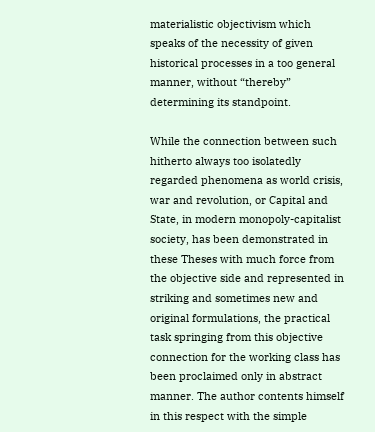materialistic objectivism which speaks of the necessity of given historical processes in a too general manner, without “thereby” determining its standpoint.

While the connection between such hitherto always too isolatedly regarded phenomena as world crisis, war and revolution, or Capital and State, in modern monopoly-capitalist society, has been demonstrated in these Theses with much force from the objective side and represented in striking and sometimes new and original formulations, the practical task springing from this objective connection for the working class has been proclaimed only in abstract manner. The author contents himself in this respect with the simple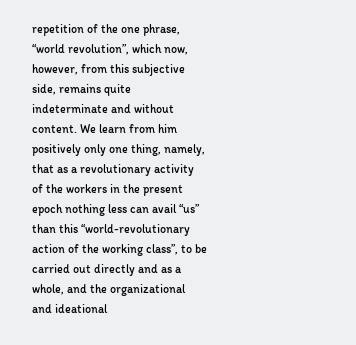repetition of the one phrase, “world revolution”, which now, however, from this subjective side, remains quite indeterminate and without content. We learn from him positively only one thing, namely, that as a revolutionary activity of the workers in the present epoch nothing less can avail “us” than this “world-revolutionary action of the working class”, to be carried out directly and as a whole, and the organizational and ideational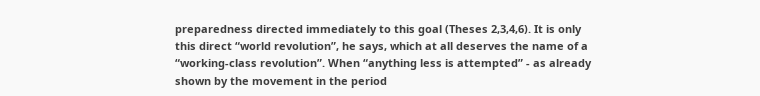preparedness directed immediately to this goal (Theses 2,3,4,6). It is only this direct “world revolution”, he says, which at all deserves the name of a “working-class revolution”. When “anything less is attempted” - as already shown by the movement in the period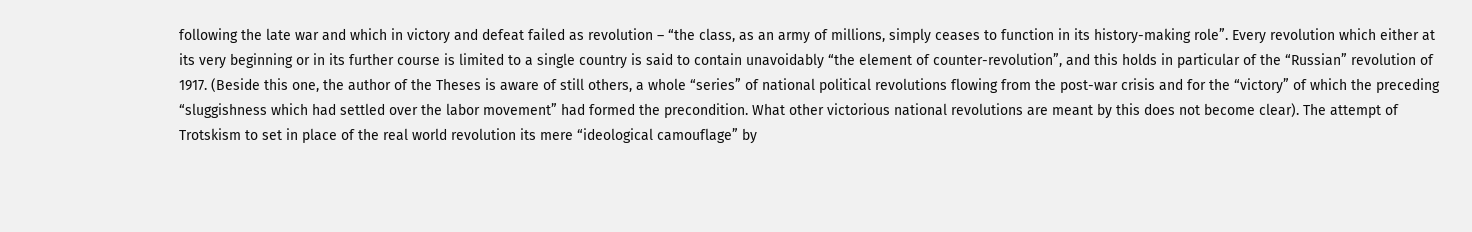following the late war and which in victory and defeat failed as revolution – “the class, as an army of millions, simply ceases to function in its history-making role”. Every revolution which either at its very beginning or in its further course is limited to a single country is said to contain unavoidably “the element of counter-revolution”, and this holds in particular of the “Russian” revolution of 1917. (Beside this one, the author of the Theses is aware of still others, a whole “series” of national political revolutions flowing from the post-war crisis and for the “victory” of which the preceding “sluggishness which had settled over the labor movement” had formed the precondition. What other victorious national revolutions are meant by this does not become clear). The attempt of Trotskism to set in place of the real world revolution its mere “ideological camouflage” by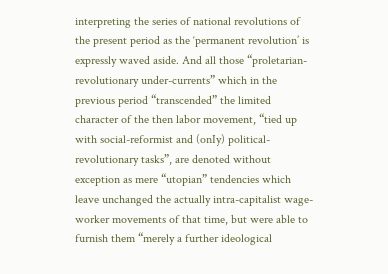interpreting the series of national revolutions of the present period as the ‘permanent revolution’ is expressly waved aside. And all those “proletarian-revolutionary under-currents” which in the previous period “transcended” the limited character of the then labor movement, “tied up with social-reformist and (onIy) political-revolutionary tasks”, are denoted without exception as mere “utopian” tendencies which leave unchanged the actually intra-capitalist wage-worker movements of that time, but were able to furnish them “merely a further ideological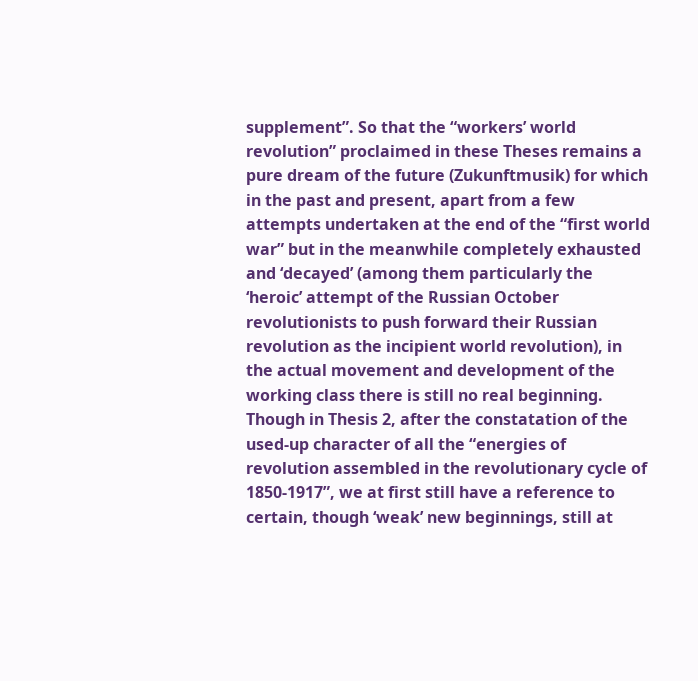supplement”. So that the “workers’ world revolution” proclaimed in these Theses remains a pure dream of the future (Zukunftmusik) for which in the past and present, apart from a few attempts undertaken at the end of the “first world war” but in the meanwhile completely exhausted and ‘decayed’ (among them particularly the ‘heroic’ attempt of the Russian October revolutionists to push forward their Russian revolution as the incipient world revolution), in the actual movement and development of the working class there is still no real beginning. Though in Thesis 2, after the constatation of the used-up character of all the “energies of revolution assembled in the revolutionary cycle of 1850-1917”, we at first still have a reference to certain, though ‘weak’ new beginnings, still at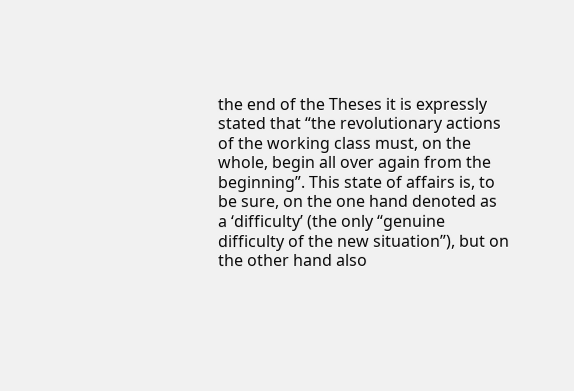the end of the Theses it is expressly stated that “the revolutionary actions of the working class must, on the whole, begin all over again from the beginning”. This state of affairs is, to be sure, on the one hand denoted as a ‘difficulty’ (the only “genuine difficulty of the new situation”), but on the other hand also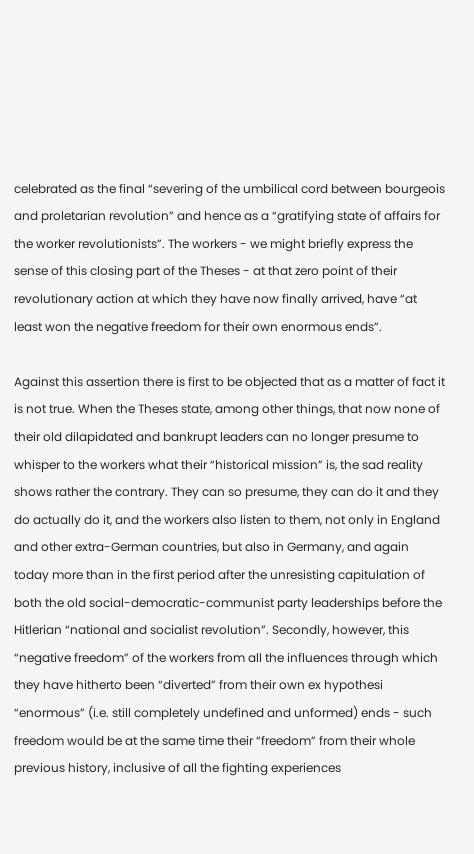celebrated as the final “severing of the umbilical cord between bourgeois and proletarian revolution” and hence as a “gratifying state of affairs for the worker revolutionists”. The workers - we might briefly express the sense of this closing part of the Theses - at that zero point of their revolutionary action at which they have now finally arrived, have “at least won the negative freedom for their own enormous ends”.

Against this assertion there is first to be objected that as a matter of fact it is not true. When the Theses state, among other things, that now none of their old dilapidated and bankrupt leaders can no longer presume to whisper to the workers what their “historical mission” is, the sad reality shows rather the contrary. They can so presume, they can do it and they do actually do it, and the workers also listen to them, not only in England and other extra-German countries, but also in Germany, and again today more than in the first period after the unresisting capitulation of both the old social-democratic-communist party leaderships before the Hitlerian “national and socialist revolution”. Secondly, however, this “negative freedom” of the workers from all the influences through which they have hitherto been “diverted” from their own ex hypothesi “enormous” (i.e. still completely undefined and unformed) ends - such freedom would be at the same time their “freedom” from their whole previous history, inclusive of all the fighting experiences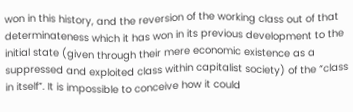won in this history, and the reversion of the working class out of that determinateness which it has won in its previous development to the initial state (given through their mere economic existence as a suppressed and exploited class within capitalist society) of the “class in itself”. It is impossible to conceive how it could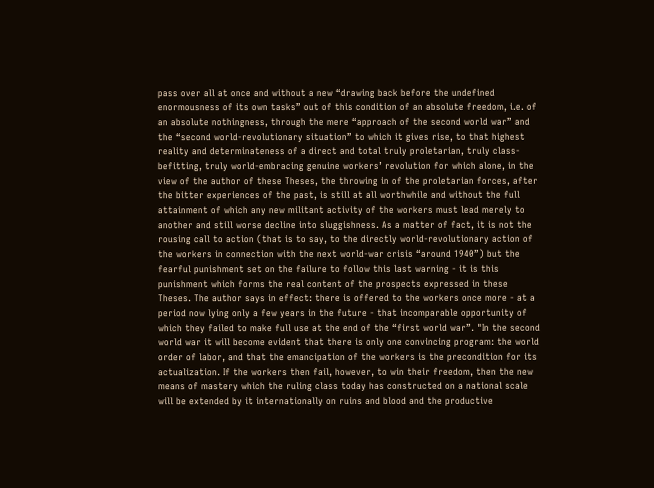pass over all at once and without a new “drawing back before the undefined enormousness of its own tasks” out of this condition of an absolute freedom, i.e. of an absolute nothingness, through the mere “approach of the second world war” and the “second world-revolutionary situation” to which it gives rise, to that highest reality and determinateness of a direct and total truly proletarian, truly class-befitting, truly world-embracing genuine workers’ revolution for which alone, in the view of the author of these Theses, the throwing in of the proletarian forces, after the bitter experiences of the past, is still at all worthwhile and without the full attainment of which any new militant activity of the workers must lead merely to another and still worse decline into sluggishness. As a matter of fact, it is not the rousing call to action (that is to say, to the directly world-revolutionary action of the workers in connection with the next world-war crisis “around 1940”) but the fearful punishment set on the failure to follow this last warning - it is this punishment which forms the real content of the prospects expressed in these Theses. The author says in effect: there is offered to the workers once more - at a period now lying only a few years in the future - that incomparable opportunity of which they failed to make full use at the end of the “first world war”. "In the second world war it will become evident that there is only one convincing program: the world order of labor, and that the emancipation of the workers is the precondition for its actualization. If the workers then fail, however, to win their freedom, then the new means of mastery which the ruling class today has constructed on a national scale will be extended by it internationally on ruins and blood and the productive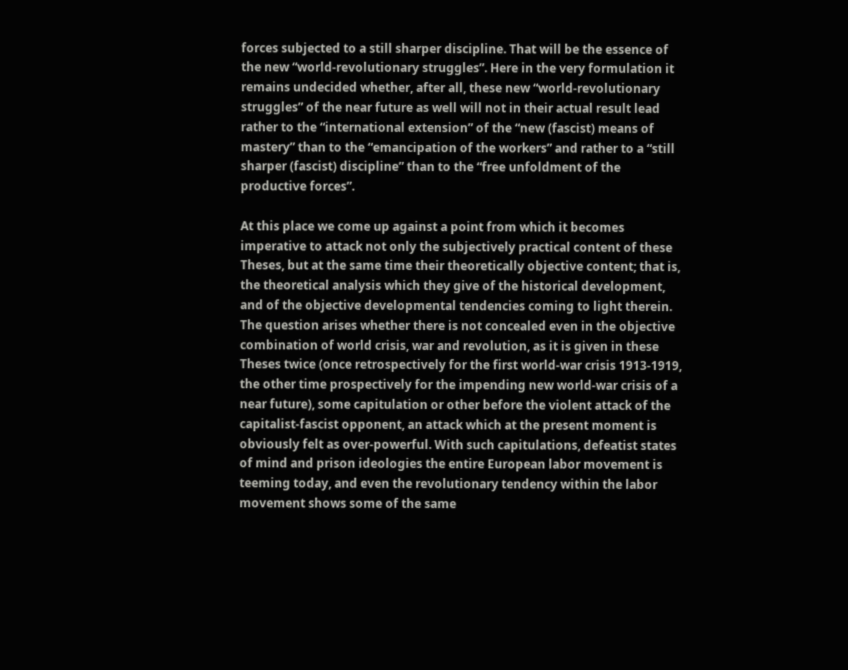forces subjected to a still sharper discipline. That will be the essence of the new “world-revolutionary struggles”. Here in the very formulation it remains undecided whether, after all, these new “world-revolutionary struggles” of the near future as well will not in their actual result lead rather to the “international extension” of the “new (fascist) means of mastery” than to the “emancipation of the workers” and rather to a “still sharper (fascist) discipline” than to the “free unfoldment of the productive forces”.

At this place we come up against a point from which it becomes imperative to attack not only the subjectively practical content of these Theses, but at the same time their theoretically objective content; that is, the theoretical analysis which they give of the historical development, and of the objective developmental tendencies coming to light therein. The question arises whether there is not concealed even in the objective combination of world crisis, war and revolution, as it is given in these Theses twice (once retrospectively for the first world-war crisis 1913-1919, the other time prospectively for the impending new world-war crisis of a near future), some capitulation or other before the violent attack of the capitalist-fascist opponent, an attack which at the present moment is obviously felt as over-powerful. With such capitulations, defeatist states of mind and prison ideologies the entire European labor movement is teeming today, and even the revolutionary tendency within the labor movement shows some of the same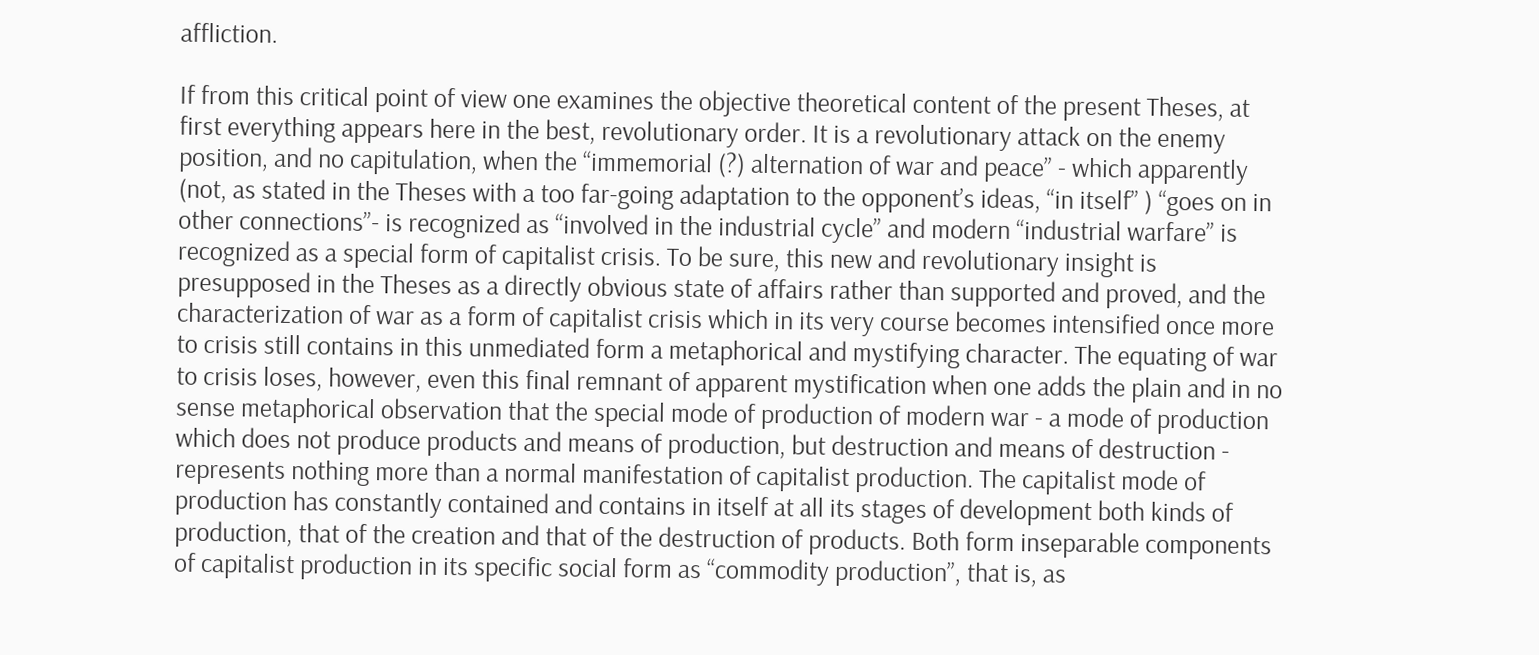affliction.

If from this critical point of view one examines the objective theoretical content of the present Theses, at first everything appears here in the best, revolutionary order. It is a revolutionary attack on the enemy position, and no capitulation, when the “immemorial (?) alternation of war and peace” - which apparently (not, as stated in the Theses with a too far-going adaptation to the opponent’s ideas, “in itself” ) “goes on in other connections”- is recognized as “involved in the industrial cycle” and modern “industrial warfare” is recognized as a special form of capitalist crisis. To be sure, this new and revolutionary insight is presupposed in the Theses as a directly obvious state of affairs rather than supported and proved, and the characterization of war as a form of capitalist crisis which in its very course becomes intensified once more to crisis still contains in this unmediated form a metaphorical and mystifying character. The equating of war to crisis loses, however, even this final remnant of apparent mystification when one adds the plain and in no sense metaphorical observation that the special mode of production of modern war - a mode of production which does not produce products and means of production, but destruction and means of destruction - represents nothing more than a normal manifestation of capitalist production. The capitalist mode of production has constantly contained and contains in itself at all its stages of development both kinds of production, that of the creation and that of the destruction of products. Both form inseparable components of capitalist production in its specific social form as “commodity production”, that is, as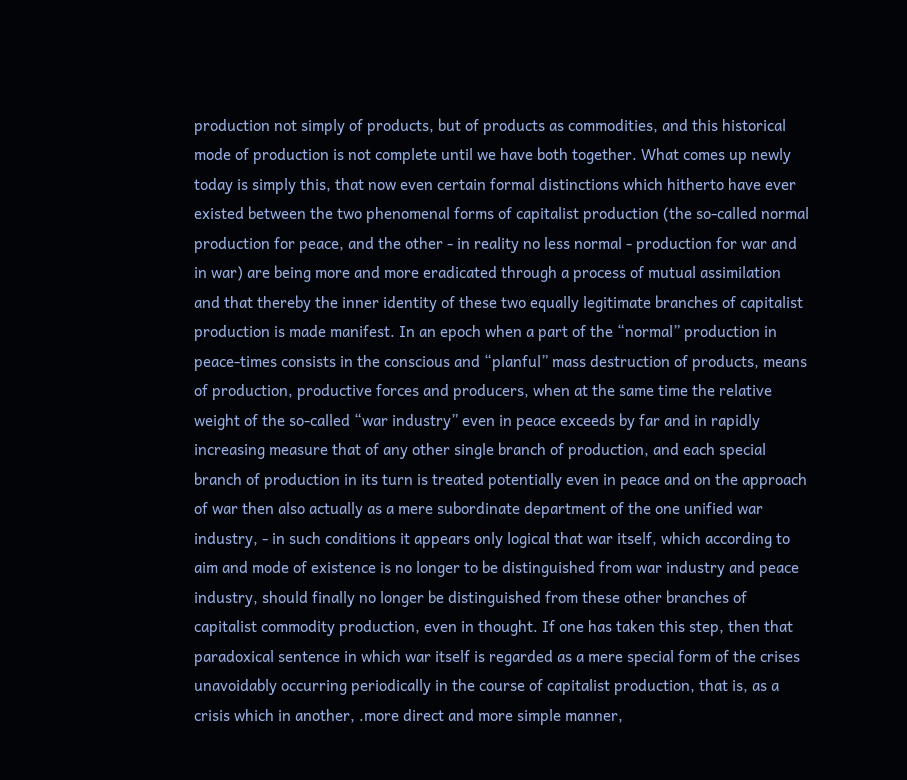production not simply of products, but of products as commodities, and this historical mode of production is not complete until we have both together. What comes up newly today is simply this, that now even certain formal distinctions which hitherto have ever existed between the two phenomenal forms of capitalist production (the so-called normal production for peace, and the other - in reality no less normal - production for war and in war) are being more and more eradicated through a process of mutual assimilation and that thereby the inner identity of these two equally legitimate branches of capitalist production is made manifest. In an epoch when a part of the “normal” production in peace-times consists in the conscious and “planful” mass destruction of products, means of production, productive forces and producers, when at the same time the relative weight of the so-called “war industry” even in peace exceeds by far and in rapidly increasing measure that of any other single branch of production, and each special branch of production in its turn is treated potentially even in peace and on the approach of war then also actually as a mere subordinate department of the one unified war industry, - in such conditions it appears only logical that war itself, which according to aim and mode of existence is no longer to be distinguished from war industry and peace industry, should finally no longer be distinguished from these other branches of capitalist commodity production, even in thought. If one has taken this step, then that paradoxical sentence in which war itself is regarded as a mere special form of the crises unavoidably occurring periodically in the course of capitalist production, that is, as a crisis which in another, .more direct and more simple manner,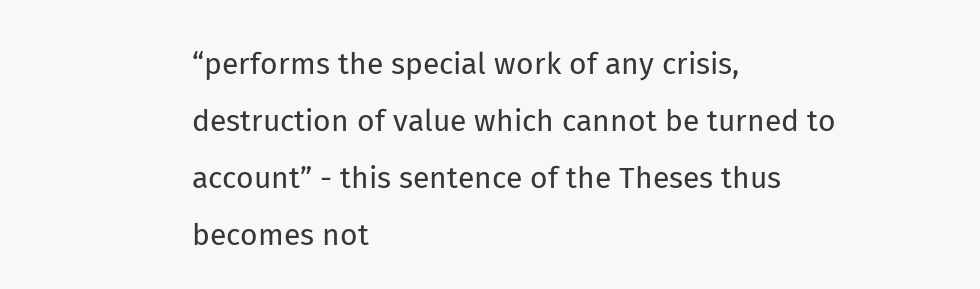“performs the special work of any crisis, destruction of value which cannot be turned to account” - this sentence of the Theses thus becomes not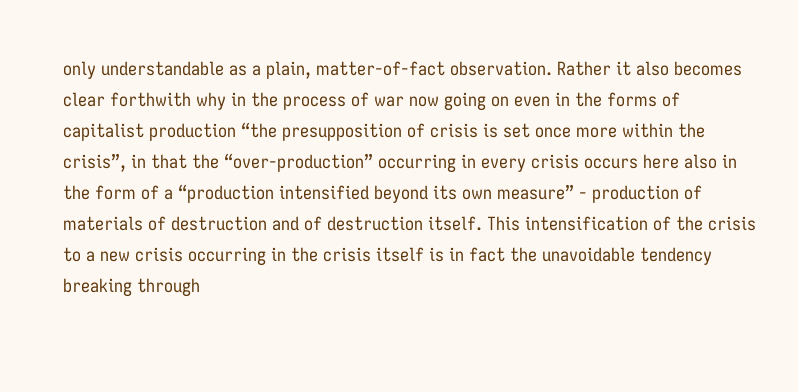only understandable as a plain, matter-of-fact observation. Rather it also becomes clear forthwith why in the process of war now going on even in the forms of capitalist production “the presupposition of crisis is set once more within the crisis”, in that the “over-production” occurring in every crisis occurs here also in the form of a “production intensified beyond its own measure” - production of materials of destruction and of destruction itself. This intensification of the crisis to a new crisis occurring in the crisis itself is in fact the unavoidable tendency breaking through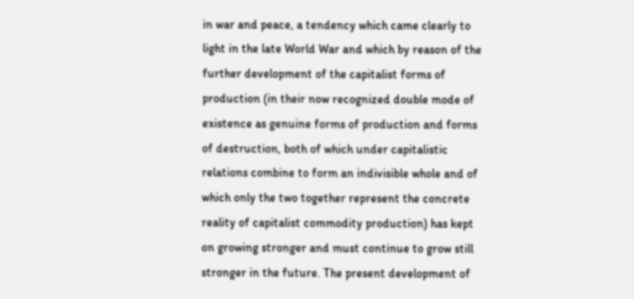in war and peace, a tendency which came clearly to light in the late World War and which by reason of the further development of the capitalist forms of production (in their now recognized double mode of existence as genuine forms of production and forms of destruction, both of which under capitalistic relations combine to form an indivisible whole and of which only the two together represent the concrete reality of capitalist commodity production) has kept on growing stronger and must continue to grow still stronger in the future. The present development of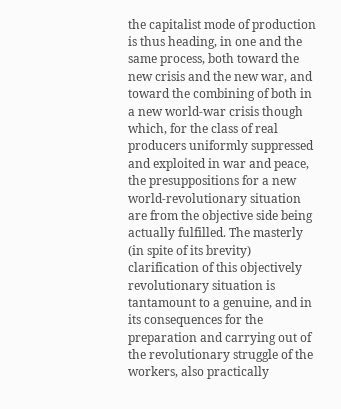the capitalist mode of production is thus heading, in one and the same process, both toward the new crisis and the new war, and toward the combining of both in a new world-war crisis though which, for the class of real producers uniformly suppressed and exploited in war and peace, the presuppositions for a new world-revolutionary situation are from the objective side being actually fulfilled. The masterly (in spite of its brevity) clarification of this objectively revolutionary situation is tantamount to a genuine, and in its consequences for the preparation and carrying out of the revolutionary struggle of the workers, also practically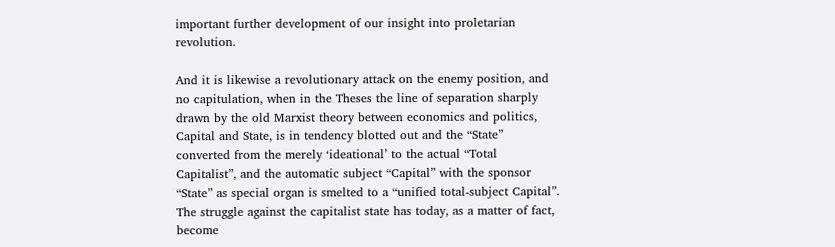important further development of our insight into proletarian revolution.

And it is likewise a revolutionary attack on the enemy position, and no capitulation, when in the Theses the line of separation sharply drawn by the old Marxist theory between economics and politics, Capital and State, is in tendency blotted out and the “State” converted from the merely ‘ideational’ to the actual “Total Capitalist”, and the automatic subject “Capital” with the sponsor “State” as special organ is smelted to a “unified total-subject Capital”. The struggle against the capitalist state has today, as a matter of fact, become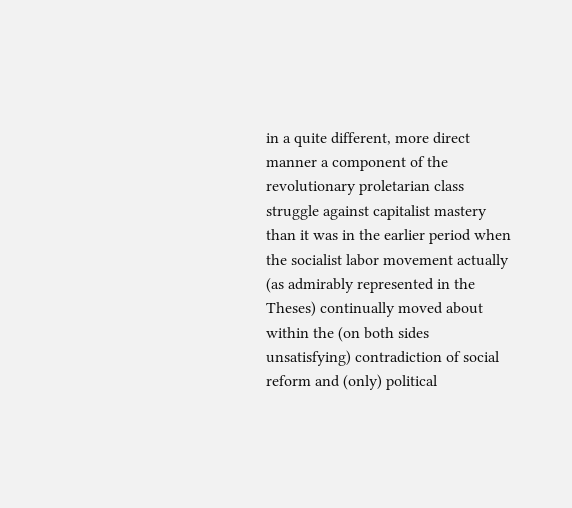in a quite different, more direct manner a component of the revolutionary proletarian class struggle against capitalist mastery than it was in the earlier period when the socialist labor movement actually (as admirably represented in the Theses) continually moved about within the (on both sides unsatisfying) contradiction of social reform and (only) political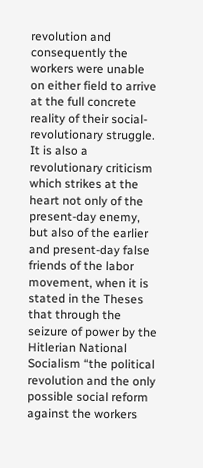revolution and consequently the workers were unable on either field to arrive at the full concrete reality of their social-revolutionary struggle. It is also a revolutionary criticism which strikes at the heart not only of the present-day enemy, but also of the earlier and present-day false friends of the labor movement, when it is stated in the Theses that through the seizure of power by the Hitlerian National Socialism “the political revolution and the only possible social reform against the workers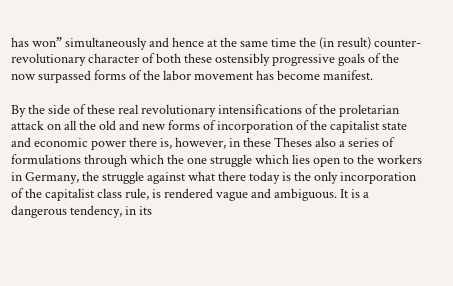has won” simultaneously and hence at the same time the (in result) counter-revolutionary character of both these ostensibly progressive goals of the now surpassed forms of the labor movement has become manifest.

By the side of these real revolutionary intensifications of the proletarian attack on all the old and new forms of incorporation of the capitalist state and economic power there is, however, in these Theses also a series of formulations through which the one struggle which lies open to the workers in Germany, the struggle against what there today is the only incorporation of the capitalist class rule, is rendered vague and ambiguous. It is a dangerous tendency, in its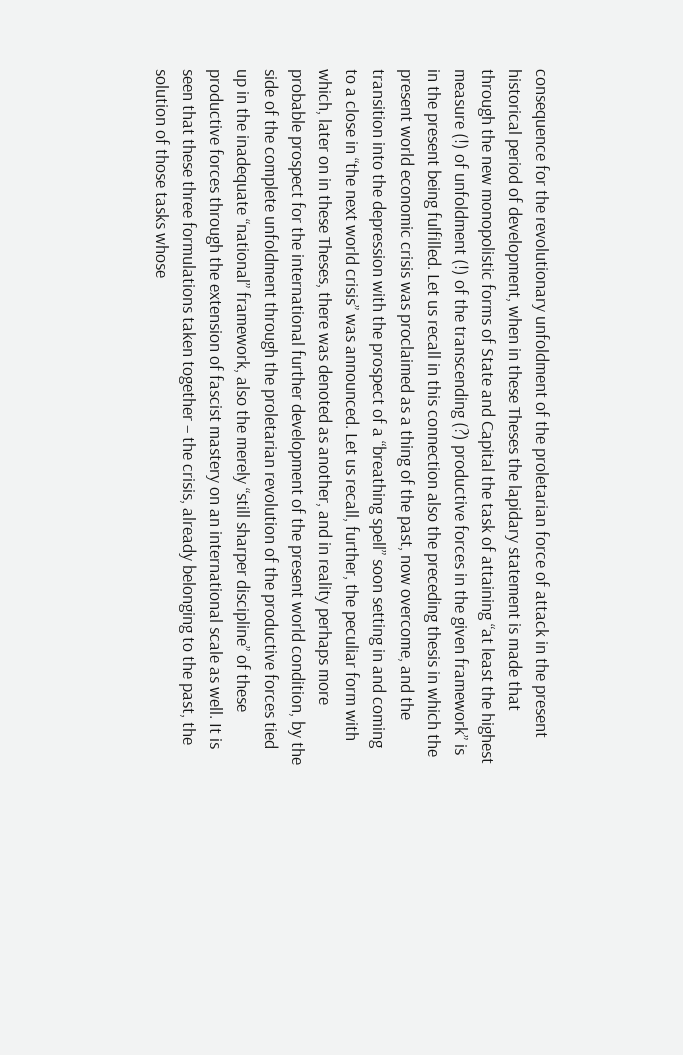consequence for the revolutionary unfoldment of the proletarian force of attack in the present historical period of development, when in these Theses the lapidary statement is made that through the new monopolistic forms of State and Capital the task of attaining “at least the highest measure (!) of unfoldment (!) of the transcending (?) productive forces in the given framework” is in the present being fulfilled. Let us recall in this connection also the preceding thesis in which the present world economic crisis was proclaimed as a thing of the past, now overcome, and the transition into the depression with the prospect of a “breathing spell” soon setting in and coming to a close in “the next world crisis” was announced. Let us recall, further, the peculiar form with which, later on in these Theses, there was denoted as another, and in reality perhaps more probable prospect for the international further development of the present world condition, by the side of the complete unfoldment through the proletarian revolution of the productive forces tied up in the inadequate “national” framework, also the merely “still sharper discipline” of these productive forces through the extension of fascist mastery on an international scale as well. It is seen that these three formulations taken together – the crisis, already belonging to the past, the solution of those tasks whose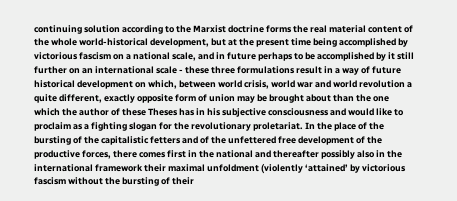continuing solution according to the Marxist doctrine forms the real material content of the whole world-historical development, but at the present time being accomplished by victorious fascism on a national scale, and in future perhaps to be accomplished by it still further on an international scale - these three formulations result in a way of future historical development on which, between world crisis, world war and world revolution a quite different, exactly opposite form of union may be brought about than the one which the author of these Theses has in his subjective consciousness and would like to proclaim as a fighting slogan for the revolutionary proletariat. In the place of the bursting of the capitalistic fetters and of the unfettered free development of the productive forces, there comes first in the national and thereafter possibly also in the international framework their maximal unfoldment (violently ‘attained’ by victorious fascism without the bursting of their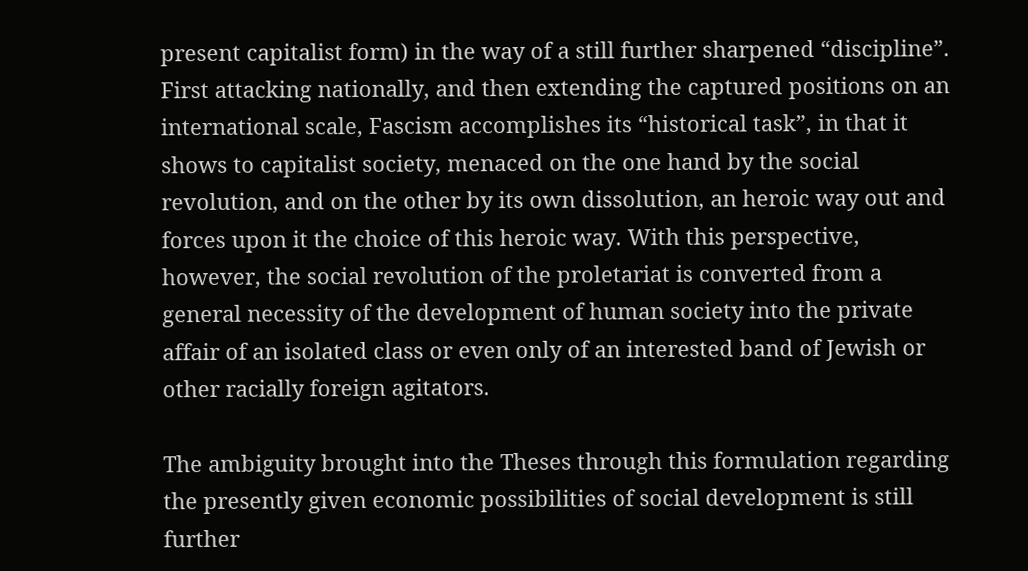present capitalist form) in the way of a still further sharpened “discipline”. First attacking nationally, and then extending the captured positions on an international scale, Fascism accomplishes its “historical task”, in that it shows to capitalist society, menaced on the one hand by the social revolution, and on the other by its own dissolution, an heroic way out and forces upon it the choice of this heroic way. With this perspective, however, the social revolution of the proletariat is converted from a general necessity of the development of human society into the private affair of an isolated class or even only of an interested band of Jewish or other racially foreign agitators.

The ambiguity brought into the Theses through this formulation regarding the presently given economic possibilities of social development is still further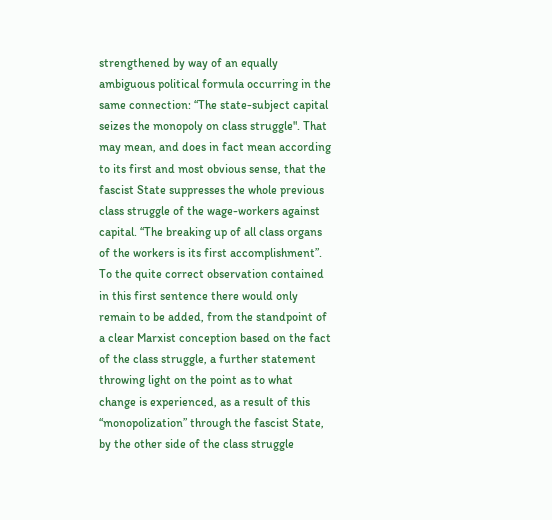strengthened by way of an equally ambiguous political formula occurring in the same connection: “The state-subject capital seizes the monopoly on class struggle". That may mean, and does in fact mean according to its first and most obvious sense, that the fascist State suppresses the whole previous class struggle of the wage-workers against capital. “The breaking up of all class organs of the workers is its first accomplishment”. To the quite correct observation contained in this first sentence there would only remain to be added, from the standpoint of a clear Marxist conception based on the fact of the class struggle, a further statement throwing light on the point as to what change is experienced, as a result of this “monopolization” through the fascist State, by the other side of the class struggle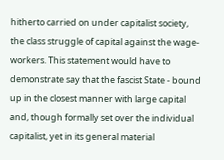hitherto carried on under capitalist society, the class struggle of capital against the wage-workers. This statement would have to demonstrate say that the fascist State - bound up in the closest manner with large capital and, though formally set over the individual capitalist, yet in its general material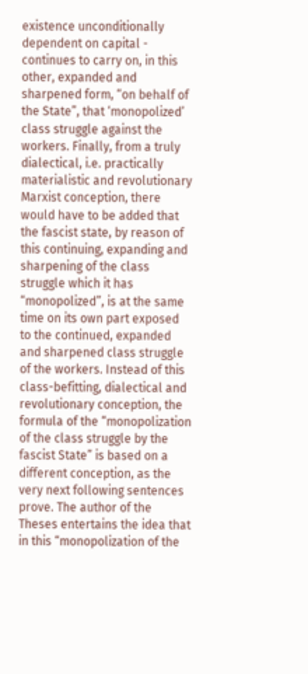existence unconditionally dependent on capital - continues to carry on, in this other, expanded and sharpened form, “on behalf of the State”, that ‘monopolized’ class struggle against the workers. Finally, from a truly dialectical, i.e. practically materialistic and revolutionary Marxist conception, there would have to be added that the fascist state, by reason of this continuing, expanding and sharpening of the class struggle which it has “monopolized”, is at the same time on its own part exposed to the continued, expanded and sharpened class struggle of the workers. Instead of this class-befitting, dialectical and revolutionary conception, the formula of the “monopolization of the class struggle by the fascist State” is based on a different conception, as the very next following sentences prove. The author of the Theses entertains the idea that in this “monopolization of the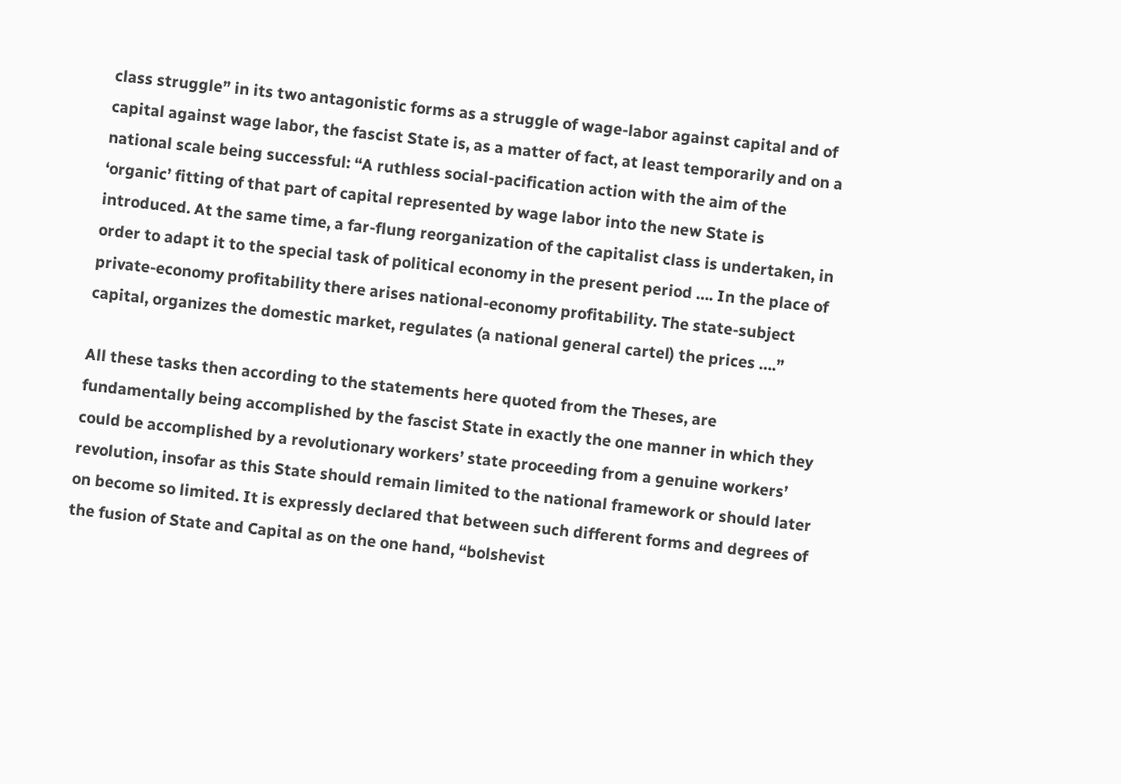class struggle” in its two antagonistic forms as a struggle of wage-labor against capital and of capital against wage labor, the fascist State is, as a matter of fact, at least temporarily and on a national scale being successful: “A ruthless social-pacification action with the aim of the ‘organic’ fitting of that part of capital represented by wage labor into the new State is introduced. At the same time, a far-flung reorganization of the capitalist class is undertaken, in order to adapt it to the special task of political economy in the present period …. In the place of private-economy profitability there arises national-economy profitability. The state-subject capital, organizes the domestic market, regulates (a national general cartel) the prices ….”

All these tasks then according to the statements here quoted from the Theses, are fundamentally being accomplished by the fascist State in exactly the one manner in which they could be accomplished by a revolutionary workers’ state proceeding from a genuine workers’ revolution, insofar as this State should remain limited to the national framework or should later on become so limited. It is expressly declared that between such different forms and degrees of the fusion of State and Capital as on the one hand, “bolshevist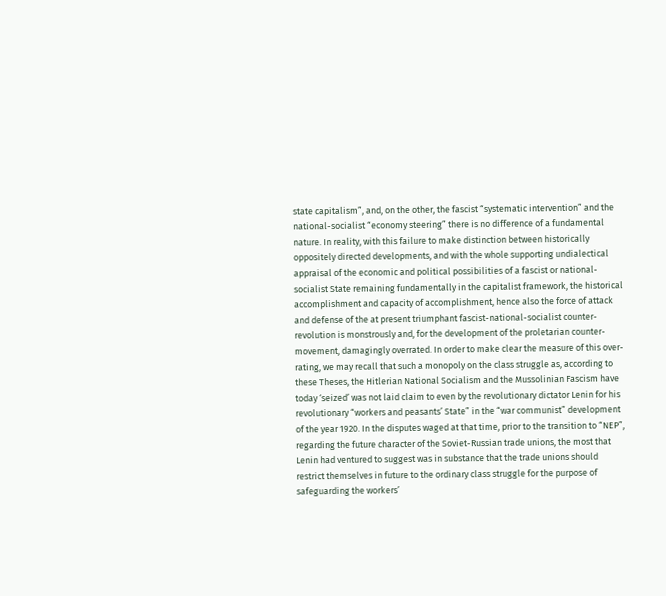state capitalism”, and, on the other, the fascist “systematic intervention” and the national-socialist “economy steering” there is no difference of a fundamental nature. In reality, with this failure to make distinction between historically oppositely directed developments, and with the whole supporting undialectical appraisal of the economic and political possibilities of a fascist or national-socialist State remaining fundamentally in the capitalist framework, the historical accomplishment and capacity of accomplishment, hence also the force of attack and defense of the at present triumphant fascist-national-socialist counter-revolution is monstrously and, for the development of the proletarian counter-movement, damagingly overrated. In order to make clear the measure of this over-rating, we may recall that such a monopoly on the class struggle as, according to these Theses, the Hitlerian National Socialism and the Mussolinian Fascism have today ‘seized’ was not laid claim to even by the revolutionary dictator Lenin for his revolutionary “workers and peasants’ State” in the “war communist” development of the year 1920. In the disputes waged at that time, prior to the transition to “NEP”, regarding the future character of the Soviet-Russian trade unions, the most that Lenin had ventured to suggest was in substance that the trade unions should restrict themselves in future to the ordinary class struggle for the purpose of safeguarding the workers’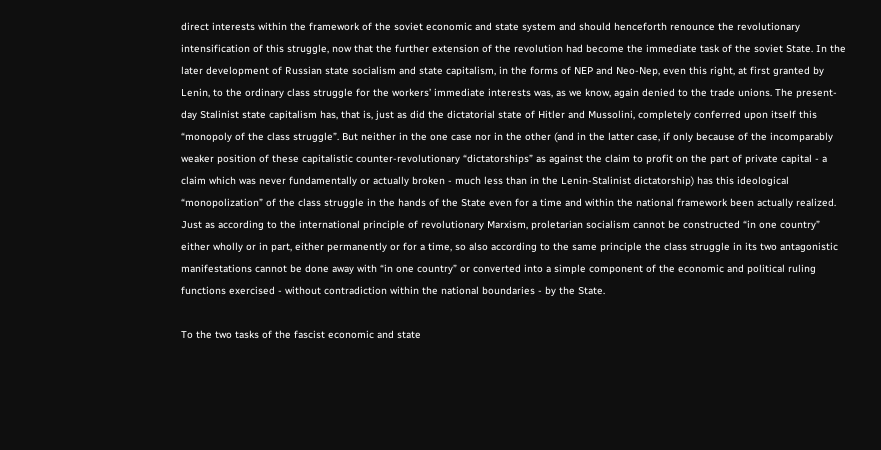direct interests within the framework of the soviet economic and state system and should henceforth renounce the revolutionary intensification of this struggle, now that the further extension of the revolution had become the immediate task of the soviet State. In the later development of Russian state socialism and state capitalism, in the forms of NEP and Neo-Nep, even this right, at first granted by Lenin, to the ordinary class struggle for the workers’ immediate interests was, as we know, again denied to the trade unions. The present-day Stalinist state capitalism has, that is, just as did the dictatorial state of Hitler and Mussolini, completely conferred upon itself this “monopoly of the class struggle”. But neither in the one case nor in the other (and in the latter case, if only because of the incomparably weaker position of these capitalistic counter-revolutionary “dictatorships” as against the claim to profit on the part of private capital - a claim which was never fundamentally or actually broken - much less than in the Lenin-Stalinist dictatorship) has this ideological “monopolization” of the class struggle in the hands of the State even for a time and within the national framework been actually realized. Just as according to the international principle of revolutionary Marxism, proletarian socialism cannot be constructed “in one country” either wholly or in part, either permanently or for a time, so also according to the same principle the class struggle in its two antagonistic manifestations cannot be done away with “in one country” or converted into a simple component of the economic and political ruling functions exercised - without contradiction within the national boundaries - by the State.

To the two tasks of the fascist economic and state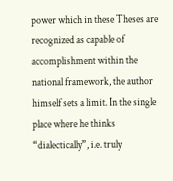power which in these Theses are recognized as capable of accomplishment within the national framework, the author himself sets a limit. In the single place where he thinks “dialectically”, i.e. truly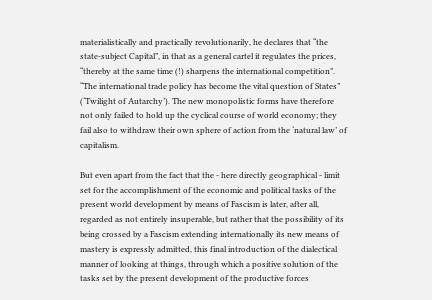materialistically and practically revolutionarily, he declares that “the state-subject Capital”, in that as a general cartel it regulates the prices, “thereby at the same time (!) sharpens the international competition”. “The international trade policy has become the vital question of States” (‘Twilight of Autarchy’). The new monopolistic forms have therefore not only failed to hold up the cyclical course of world economy; they fail also to withdraw their own sphere of action from the ‘natural law’ of capitalism.

But even apart from the fact that the - here directly geographical - limit set for the accomplishment of the economic and political tasks of the present world development by means of Fascism is later, after all, regarded as not entirely insuperable, but rather that the possibility of its being crossed by a Fascism extending internationally its new means of mastery is expressly admitted, this final introduction of the dialectical manner of looking at things, through which a positive solution of the tasks set by the present development of the productive forces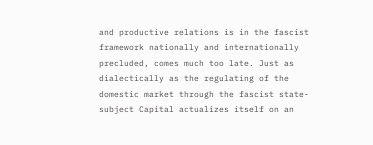and productive relations is in the fascist framework nationally and internationally precluded, comes much too late. Just as dialectically as the regulating of the domestic market through the fascist state-subject Capital actualizes itself on an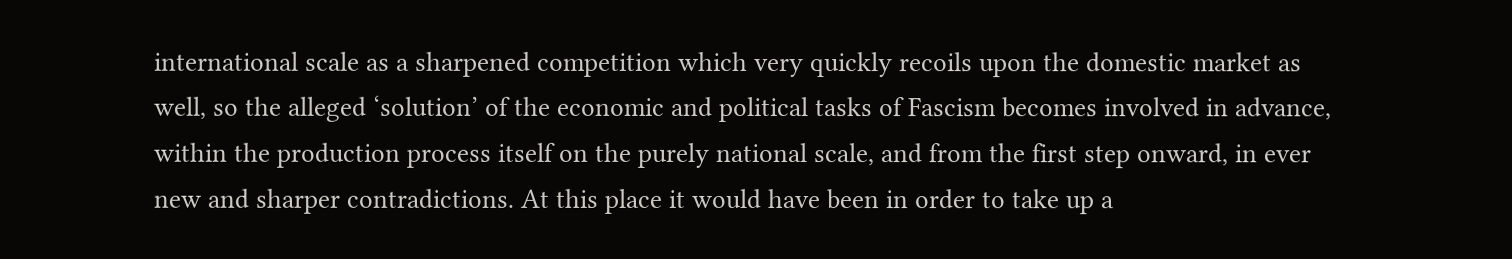international scale as a sharpened competition which very quickly recoils upon the domestic market as well, so the alleged ‘solution’ of the economic and political tasks of Fascism becomes involved in advance, within the production process itself on the purely national scale, and from the first step onward, in ever new and sharper contradictions. At this place it would have been in order to take up a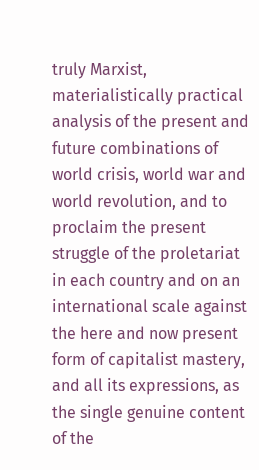truly Marxist, materialistically practical analysis of the present and future combinations of world crisis, world war and world revolution, and to proclaim the present struggle of the proletariat in each country and on an international scale against the here and now present form of capitalist mastery, and all its expressions, as the single genuine content of the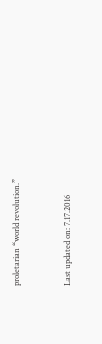proletarian “world revolution.”


Last updated on: 7.17.2016